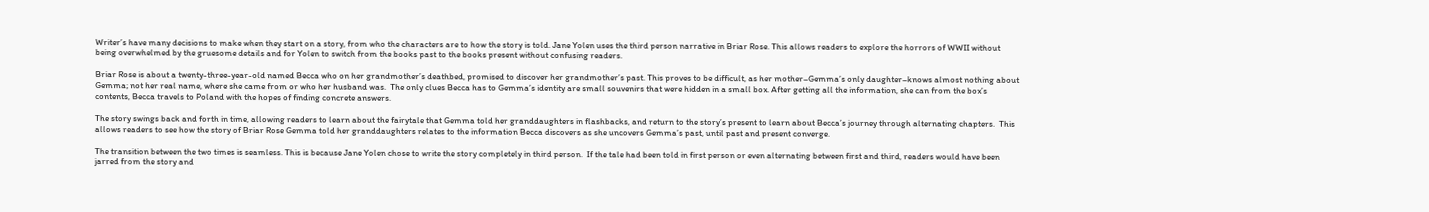Writer’s have many decisions to make when they start on a story, from who the characters are to how the story is told. Jane Yolen uses the third person narrative in Briar Rose. This allows readers to explore the horrors of WWII without being overwhelmed by the gruesome details and for Yolen to switch from the books past to the books present without confusing readers.

Briar Rose is about a twenty-three-year-old named Becca who on her grandmother’s deathbed, promised to discover her grandmother’s past. This proves to be difficult, as her mother–Gemma’s only daughter–knows almost nothing about Gemma; not her real name, where she came from or who her husband was.  The only clues Becca has to Gemma’s identity are small souvenirs that were hidden in a small box. After getting all the information, she can from the box’s contents, Becca travels to Poland with the hopes of finding concrete answers.

The story swings back and forth in time, allowing readers to learn about the fairytale that Gemma told her granddaughters in flashbacks, and return to the story’s present to learn about Becca’s journey through alternating chapters.  This allows readers to see how the story of Briar Rose Gemma told her granddaughters relates to the information Becca discovers as she uncovers Gemma’s past, until past and present converge.

The transition between the two times is seamless. This is because Jane Yolen chose to write the story completely in third person.  If the tale had been told in first person or even alternating between first and third, readers would have been jarred from the story and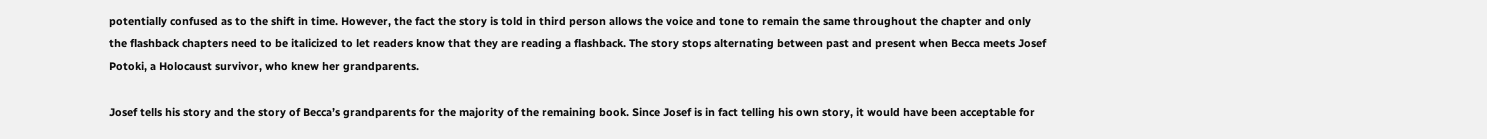potentially confused as to the shift in time. However, the fact the story is told in third person allows the voice and tone to remain the same throughout the chapter and only the flashback chapters need to be italicized to let readers know that they are reading a flashback. The story stops alternating between past and present when Becca meets Josef Potoki, a Holocaust survivor, who knew her grandparents.

Josef tells his story and the story of Becca’s grandparents for the majority of the remaining book. Since Josef is in fact telling his own story, it would have been acceptable for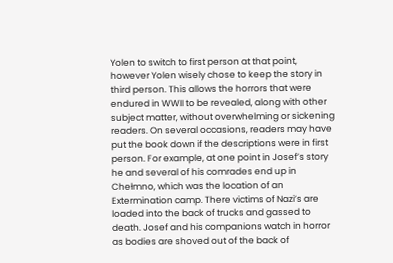Yolen to switch to first person at that point, however Yolen wisely chose to keep the story in third person. This allows the horrors that were endured in WWII to be revealed, along with other subject matter, without overwhelming or sickening readers. On several occasions, readers may have put the book down if the descriptions were in first person. For example, at one point in Josef’s story he and several of his comrades end up in Chełmno, which was the location of an Extermination camp. There victims of Nazi’s are loaded into the back of trucks and gassed to death. Josef and his companions watch in horror as bodies are shoved out of the back of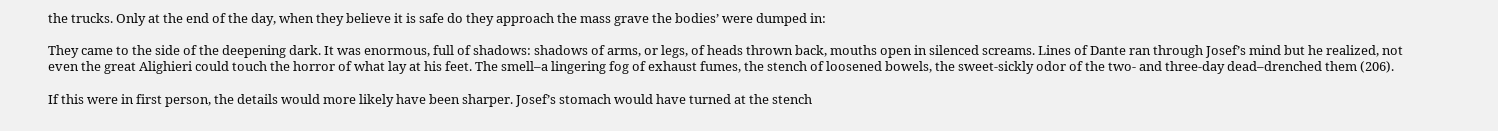the trucks. Only at the end of the day, when they believe it is safe do they approach the mass grave the bodies’ were dumped in:

They came to the side of the deepening dark. It was enormous, full of shadows: shadows of arms, or legs, of heads thrown back, mouths open in silenced screams. Lines of Dante ran through Josef’s mind but he realized, not even the great Alighieri could touch the horror of what lay at his feet. The smell–a lingering fog of exhaust fumes, the stench of loosened bowels, the sweet-sickly odor of the two- and three-day dead–drenched them (206).

If this were in first person, the details would more likely have been sharper. Josef’s stomach would have turned at the stench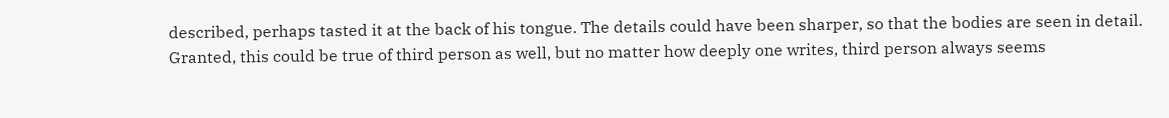described, perhaps tasted it at the back of his tongue. The details could have been sharper, so that the bodies are seen in detail. Granted, this could be true of third person as well, but no matter how deeply one writes, third person always seems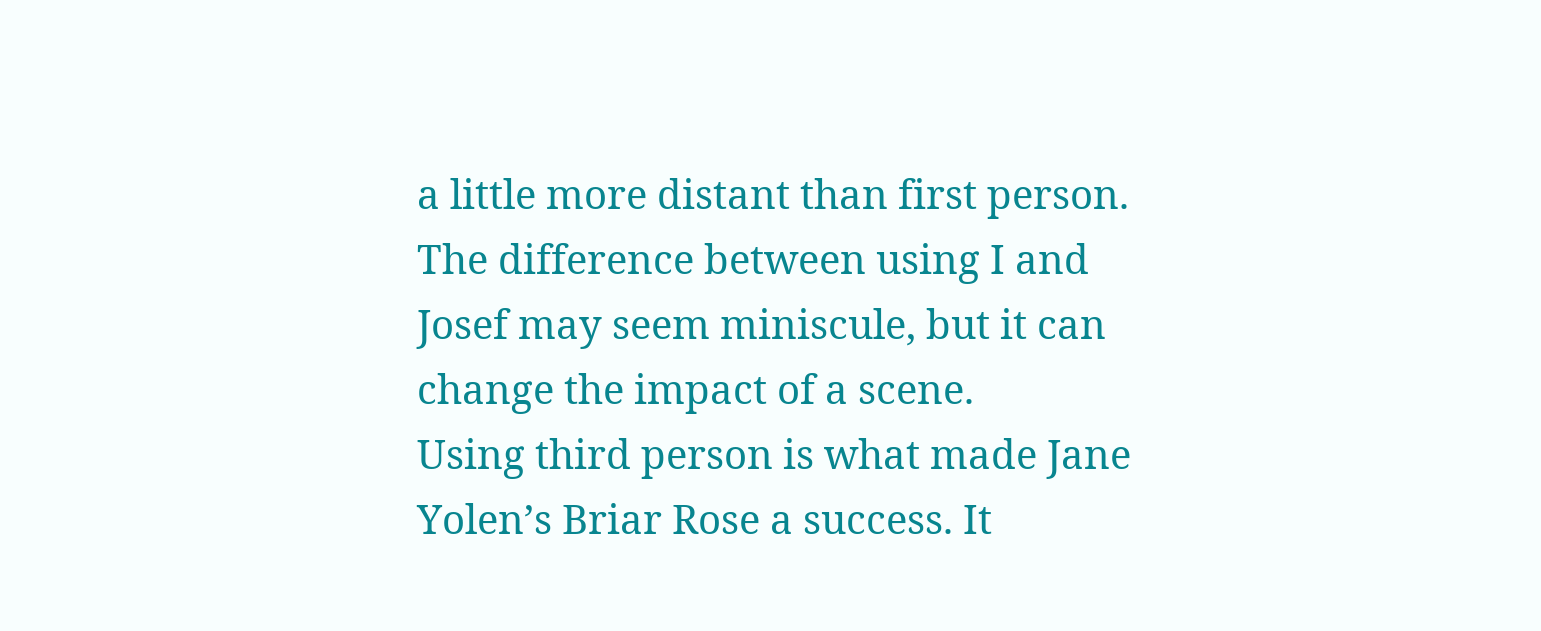a little more distant than first person. The difference between using I and Josef may seem miniscule, but it can change the impact of a scene.
Using third person is what made Jane Yolen’s Briar Rose a success. It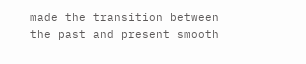made the transition between the past and present smooth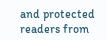and protected readers from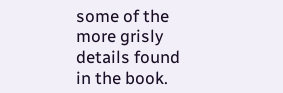some of the more grisly details found in the book.